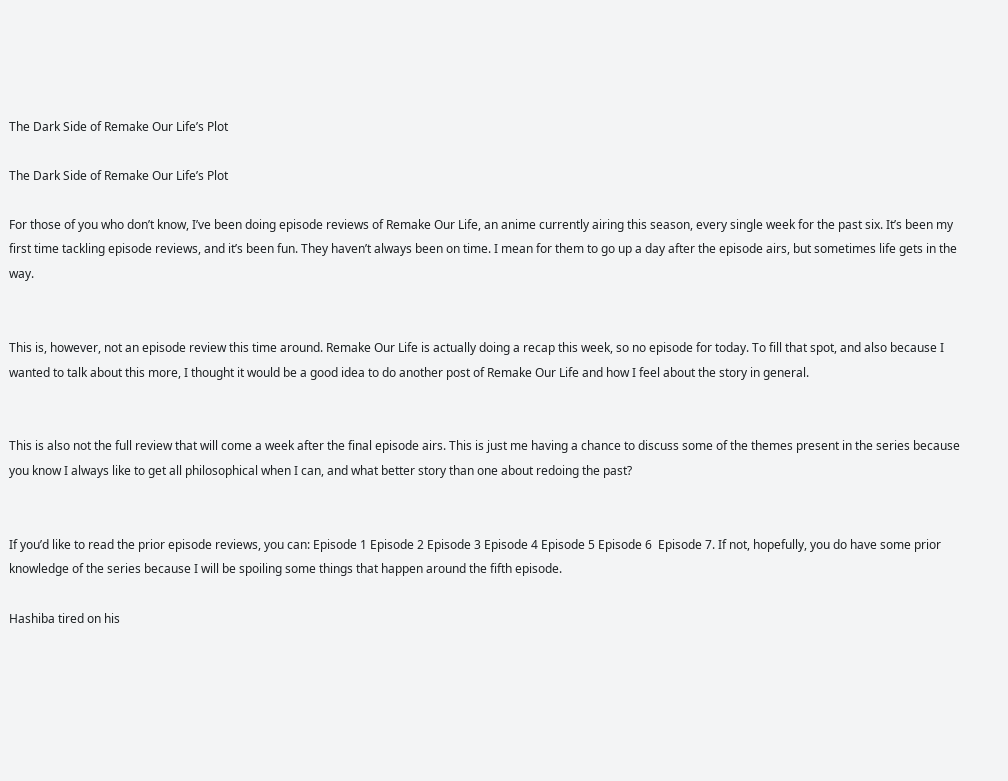The Dark Side of Remake Our Life’s Plot

The Dark Side of Remake Our Life’s Plot

For those of you who don’t know, I’ve been doing episode reviews of Remake Our Life, an anime currently airing this season, every single week for the past six. It’s been my first time tackling episode reviews, and it’s been fun. They haven’t always been on time. I mean for them to go up a day after the episode airs, but sometimes life gets in the way.


This is, however, not an episode review this time around. Remake Our Life is actually doing a recap this week, so no episode for today. To fill that spot, and also because I wanted to talk about this more, I thought it would be a good idea to do another post of Remake Our Life and how I feel about the story in general.


This is also not the full review that will come a week after the final episode airs. This is just me having a chance to discuss some of the themes present in the series because you know I always like to get all philosophical when I can, and what better story than one about redoing the past?


If you’d like to read the prior episode reviews, you can: Episode 1 Episode 2 Episode 3 Episode 4 Episode 5 Episode 6  Episode 7. If not, hopefully, you do have some prior knowledge of the series because I will be spoiling some things that happen around the fifth episode.

Hashiba tired on his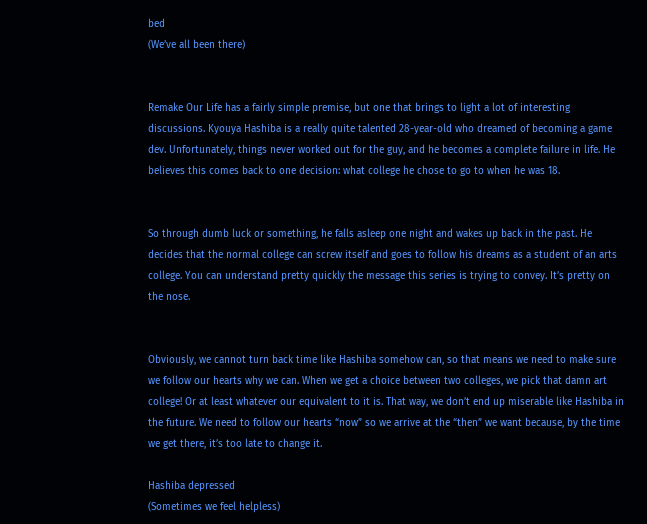bed
(We’ve all been there)


Remake Our Life has a fairly simple premise, but one that brings to light a lot of interesting discussions. Kyouya Hashiba is a really quite talented 28-year-old who dreamed of becoming a game dev. Unfortunately, things never worked out for the guy, and he becomes a complete failure in life. He believes this comes back to one decision: what college he chose to go to when he was 18.


So through dumb luck or something, he falls asleep one night and wakes up back in the past. He decides that the normal college can screw itself and goes to follow his dreams as a student of an arts college. You can understand pretty quickly the message this series is trying to convey. It’s pretty on the nose.


Obviously, we cannot turn back time like Hashiba somehow can, so that means we need to make sure we follow our hearts why we can. When we get a choice between two colleges, we pick that damn art college! Or at least whatever our equivalent to it is. That way, we don’t end up miserable like Hashiba in the future. We need to follow our hearts “now” so we arrive at the “then” we want because, by the time we get there, it’s too late to change it.

Hashiba depressed
(Sometimes we feel helpless)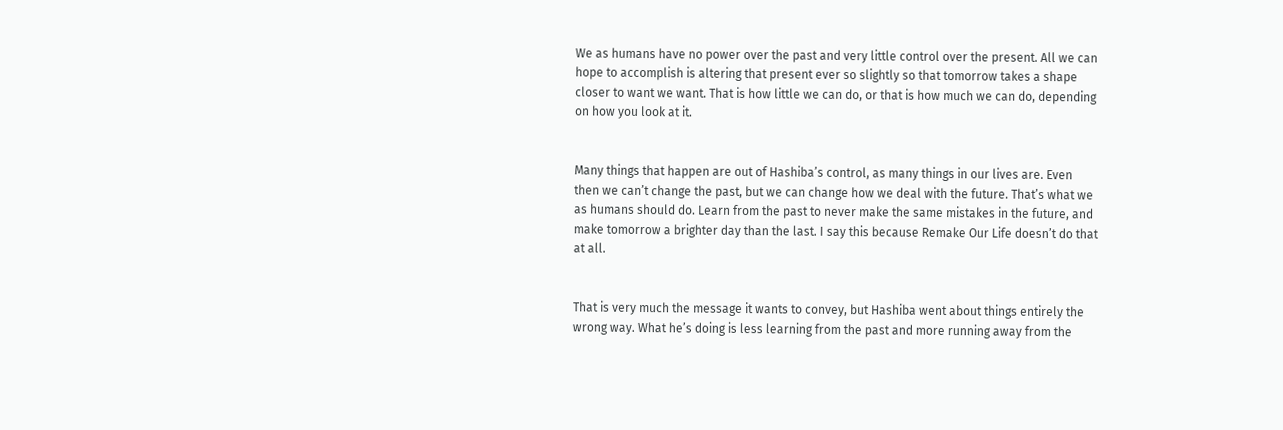We as humans have no power over the past and very little control over the present. All we can hope to accomplish is altering that present ever so slightly so that tomorrow takes a shape closer to want we want. That is how little we can do, or that is how much we can do, depending on how you look at it.


Many things that happen are out of Hashiba’s control, as many things in our lives are. Even then we can’t change the past, but we can change how we deal with the future. That’s what we as humans should do. Learn from the past to never make the same mistakes in the future, and make tomorrow a brighter day than the last. I say this because Remake Our Life doesn’t do that at all.


That is very much the message it wants to convey, but Hashiba went about things entirely the wrong way. What he’s doing is less learning from the past and more running away from the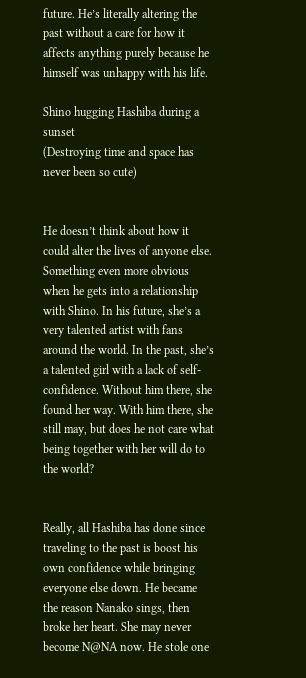future. He’s literally altering the past without a care for how it affects anything purely because he himself was unhappy with his life.

Shino hugging Hashiba during a sunset
(Destroying time and space has never been so cute)


He doesn’t think about how it could alter the lives of anyone else. Something even more obvious when he gets into a relationship with Shino. In his future, she’s a very talented artist with fans around the world. In the past, she’s a talented girl with a lack of self-confidence. Without him there, she found her way. With him there, she still may, but does he not care what being together with her will do to the world?


Really, all Hashiba has done since traveling to the past is boost his own confidence while bringing everyone else down. He became the reason Nanako sings, then broke her heart. She may never become N@NA now. He stole one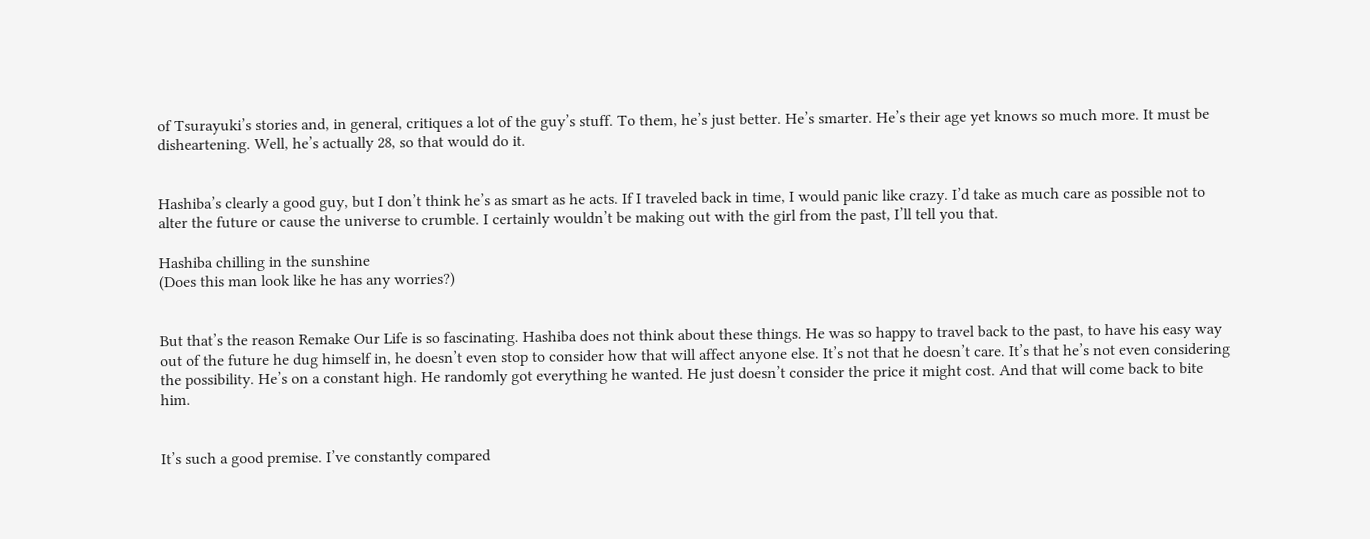of Tsurayuki’s stories and, in general, critiques a lot of the guy’s stuff. To them, he’s just better. He’s smarter. He’s their age yet knows so much more. It must be disheartening. Well, he’s actually 28, so that would do it.


Hashiba’s clearly a good guy, but I don’t think he’s as smart as he acts. If I traveled back in time, I would panic like crazy. I’d take as much care as possible not to alter the future or cause the universe to crumble. I certainly wouldn’t be making out with the girl from the past, I’ll tell you that.

Hashiba chilling in the sunshine
(Does this man look like he has any worries?)


But that’s the reason Remake Our Life is so fascinating. Hashiba does not think about these things. He was so happy to travel back to the past, to have his easy way out of the future he dug himself in, he doesn’t even stop to consider how that will affect anyone else. It’s not that he doesn’t care. It’s that he’s not even considering the possibility. He’s on a constant high. He randomly got everything he wanted. He just doesn’t consider the price it might cost. And that will come back to bite him.


It’s such a good premise. I’ve constantly compared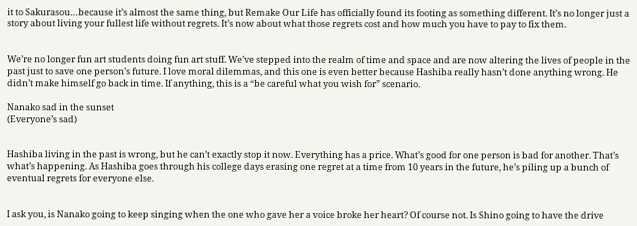it to Sakurasou…because it’s almost the same thing, but Remake Our Life has officially found its footing as something different. It’s no longer just a story about living your fullest life without regrets. It’s now about what those regrets cost and how much you have to pay to fix them.


We’re no longer fun art students doing fun art stuff. We’ve stepped into the realm of time and space and are now altering the lives of people in the past just to save one person’s future. I love moral dilemmas, and this one is even better because Hashiba really hasn’t done anything wrong. He didn’t make himself go back in time. If anything, this is a “be careful what you wish for” scenario.

Nanako sad in the sunset
(Everyone’s sad)


Hashiba living in the past is wrong, but he can’t exactly stop it now. Everything has a price. What’s good for one person is bad for another. That’s what’s happening. As Hashiba goes through his college days erasing one regret at a time from 10 years in the future, he’s piling up a bunch of eventual regrets for everyone else.


I ask you, is Nanako going to keep singing when the one who gave her a voice broke her heart? Of course not. Is Shino going to have the drive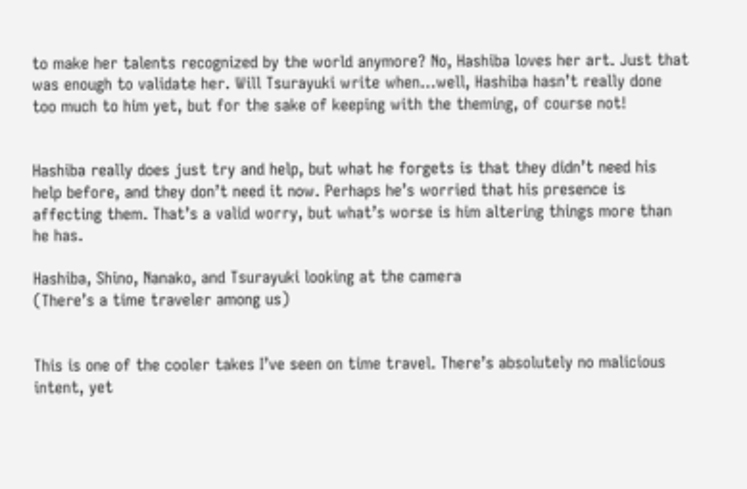to make her talents recognized by the world anymore? No, Hashiba loves her art. Just that was enough to validate her. Will Tsurayuki write when…well, Hashiba hasn’t really done too much to him yet, but for the sake of keeping with the theming, of course not!


Hashiba really does just try and help, but what he forgets is that they didn’t need his help before, and they don’t need it now. Perhaps he’s worried that his presence is affecting them. That’s a valid worry, but what’s worse is him altering things more than he has.

Hashiba, Shino, Nanako, and Tsurayuki looking at the camera
(There’s a time traveler among us)


This is one of the cooler takes I’ve seen on time travel. There’s absolutely no malicious intent, yet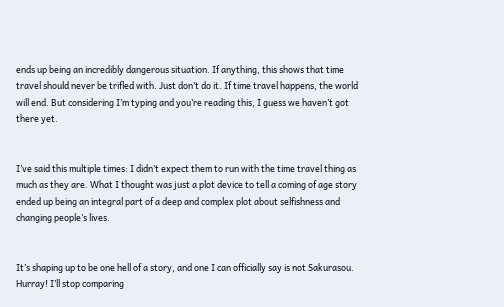ends up being an incredibly dangerous situation. If anything, this shows that time travel should never be trifled with. Just don’t do it. If time travel happens, the world will end. But considering I’m typing and you’re reading this, I guess we haven’t got there yet.


I’ve said this multiple times: I didn’t expect them to run with the time travel thing as much as they are. What I thought was just a plot device to tell a coming of age story ended up being an integral part of a deep and complex plot about selfishness and changing people’s lives.


It’s shaping up to be one hell of a story, and one I can officially say is not Sakurasou. Hurray! I’ll stop comparing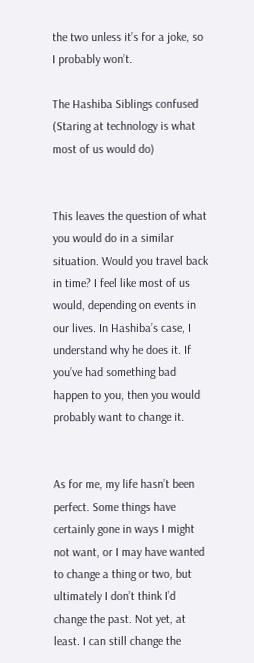the two unless it’s for a joke, so I probably won’t.

The Hashiba Siblings confused
(Staring at technology is what most of us would do)


This leaves the question of what you would do in a similar situation. Would you travel back in time? I feel like most of us would, depending on events in our lives. In Hashiba’s case, I understand why he does it. If you’ve had something bad happen to you, then you would probably want to change it.


As for me, my life hasn’t been perfect. Some things have certainly gone in ways I might not want, or I may have wanted to change a thing or two, but ultimately I don’t think I’d change the past. Not yet, at least. I can still change the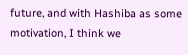future, and with Hashiba as some motivation, I think we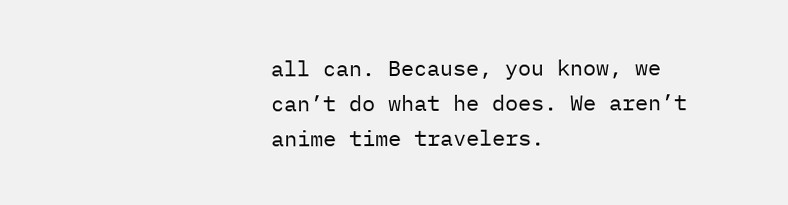all can. Because, you know, we can’t do what he does. We aren’t anime time travelers.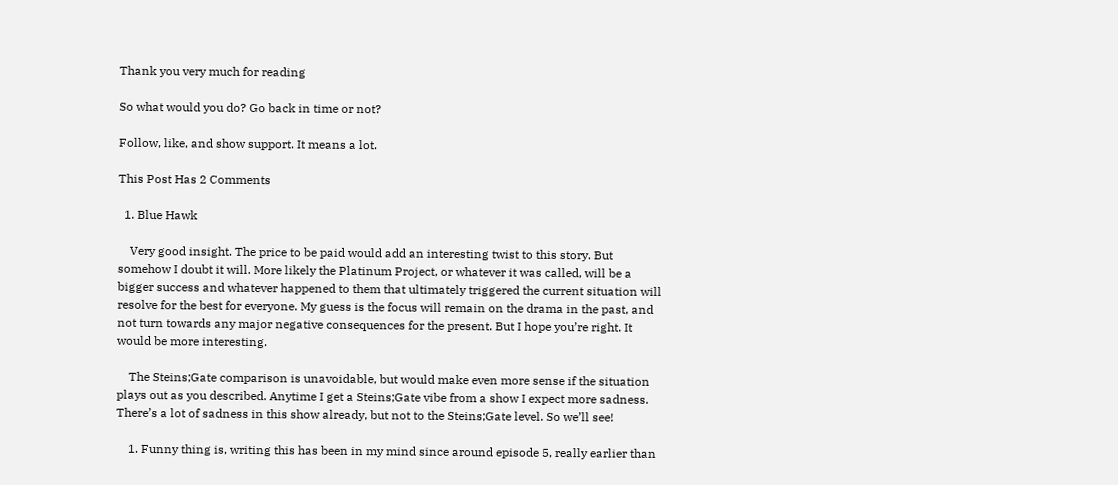Thank you very much for reading

So what would you do? Go back in time or not?

Follow, like, and show support. It means a lot.

This Post Has 2 Comments

  1. Blue Hawk

    Very good insight. The price to be paid would add an interesting twist to this story. But somehow I doubt it will. More likely the Platinum Project, or whatever it was called, will be a bigger success and whatever happened to them that ultimately triggered the current situation will resolve for the best for everyone. My guess is the focus will remain on the drama in the past, and not turn towards any major negative consequences for the present. But I hope you’re right. It would be more interesting.

    The Steins;Gate comparison is unavoidable, but would make even more sense if the situation plays out as you described. Anytime I get a Steins;Gate vibe from a show I expect more sadness. There’s a lot of sadness in this show already, but not to the Steins;Gate level. So we’ll see!

    1. Funny thing is, writing this has been in my mind since around episode 5, really earlier than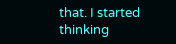that. I started thinking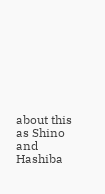about this as Shino and Hashiba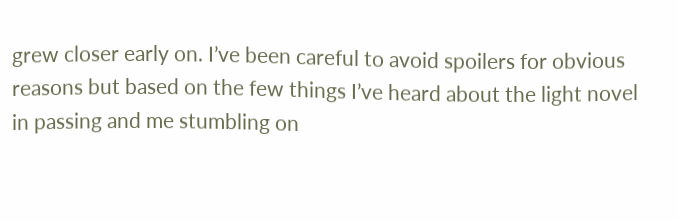grew closer early on. I’ve been careful to avoid spoilers for obvious reasons but based on the few things I’ve heard about the light novel in passing and me stumbling on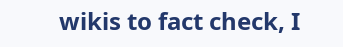wikis to fact check, I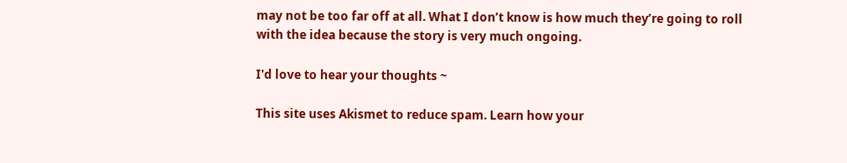may not be too far off at all. What I don’t know is how much they’re going to roll with the idea because the story is very much ongoing.

I'd love to hear your thoughts ~

This site uses Akismet to reduce spam. Learn how your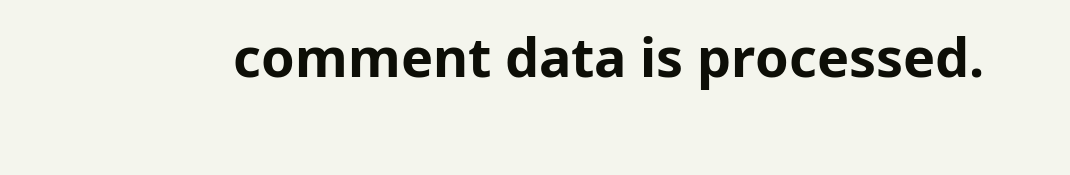comment data is processed.